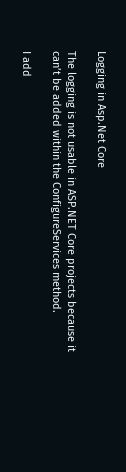Logging in Asp.Net Core

The logging is not usable in ASP.NET Core projects because it can’t be added within the ConfigureServices method.

I add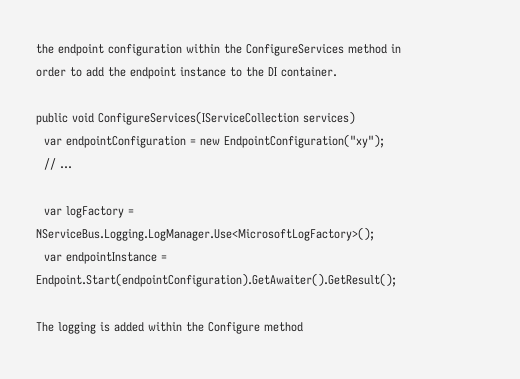the endpoint configuration within the ConfigureServices method in order to add the endpoint instance to the DI container.

public void ConfigureServices(IServiceCollection services)
  var endpointConfiguration = new EndpointConfiguration("xy");
  // ...

  var logFactory = NServiceBus.Logging.LogManager.Use<MicrosoftLogFactory>();
  var endpointInstance = Endpoint.Start(endpointConfiguration).GetAwaiter().GetResult();

The logging is added within the Configure method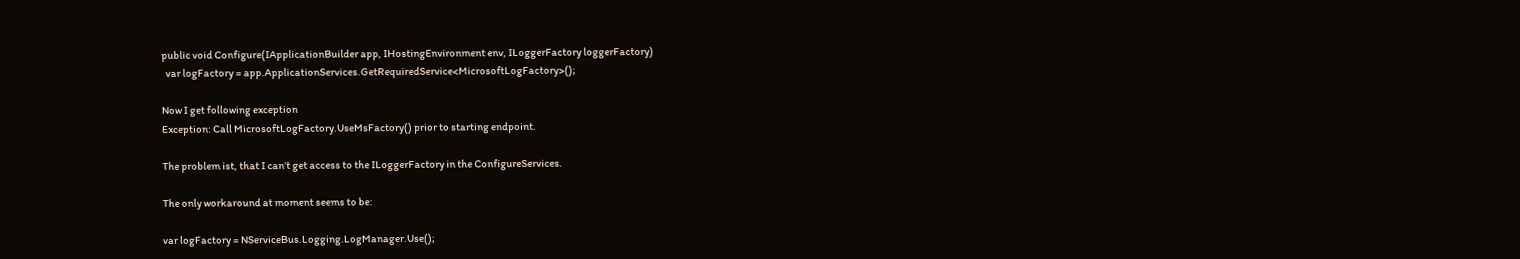public void Configure(IApplicationBuilder app, IHostingEnvironment env, ILoggerFactory loggerFactory)
  var logFactory = app.ApplicationServices.GetRequiredService<MicrosoftLogFactory>();

Now I get following exception
Exception: Call MicrosoftLogFactory.UseMsFactory() prior to starting endpoint.

The problem ist, that I can’t get access to the ILoggerFactory in the ConfigureServices.

The only workaround at moment seems to be:

var logFactory = NServiceBus.Logging.LogManager.Use();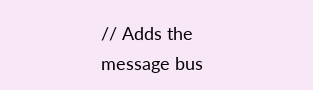// Adds the message bus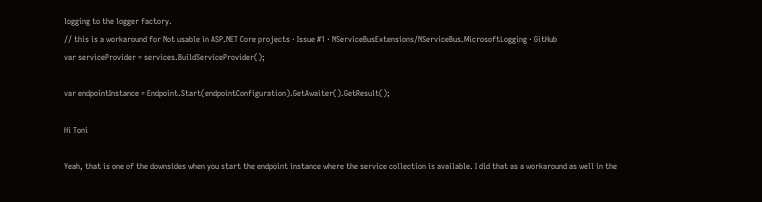logging to the logger factory.
// this is a workaround for Not usable in ASP.NET Core projects · Issue #1 · NServiceBusExtensions/NServiceBus.MicrosoftLogging · GitHub
var serviceProvider = services.BuildServiceProvider();

var endpointInstance = Endpoint.Start(endpointConfiguration).GetAwaiter().GetResult();

Hi Toni

Yeah, that is one of the downsides when you start the endpoint instance where the service collection is available. I did that as a workaround as well in the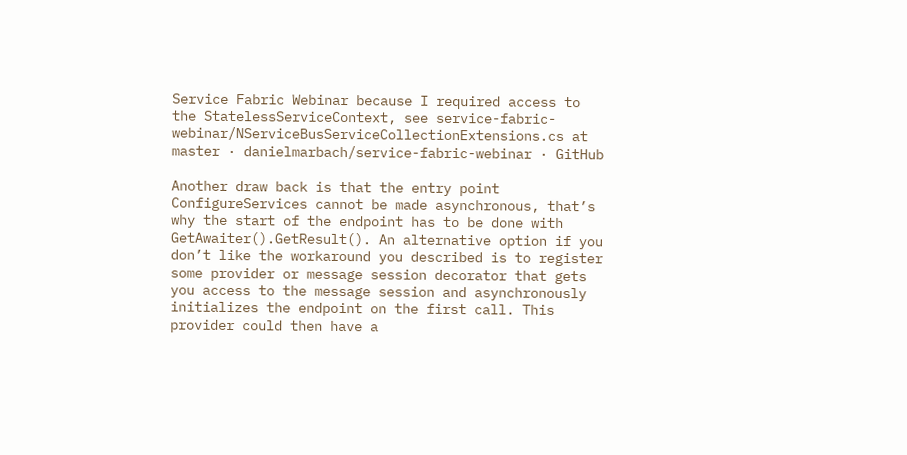Service Fabric Webinar because I required access to the StatelessServiceContext, see service-fabric-webinar/NServiceBusServiceCollectionExtensions.cs at master · danielmarbach/service-fabric-webinar · GitHub

Another draw back is that the entry point ConfigureServices cannot be made asynchronous, that’s why the start of the endpoint has to be done with GetAwaiter().GetResult(). An alternative option if you don’t like the workaround you described is to register some provider or message session decorator that gets you access to the message session and asynchronously initializes the endpoint on the first call. This provider could then have a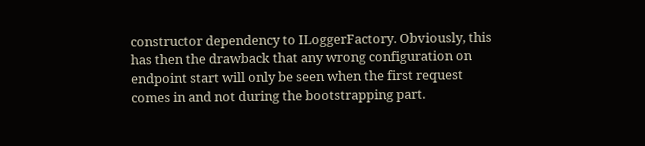constructor dependency to ILoggerFactory. Obviously, this has then the drawback that any wrong configuration on endpoint start will only be seen when the first request comes in and not during the bootstrapping part.